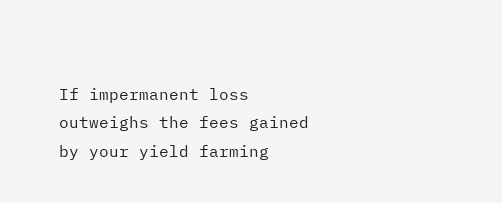If impermanent loss outweighs the fees gained by your yield farming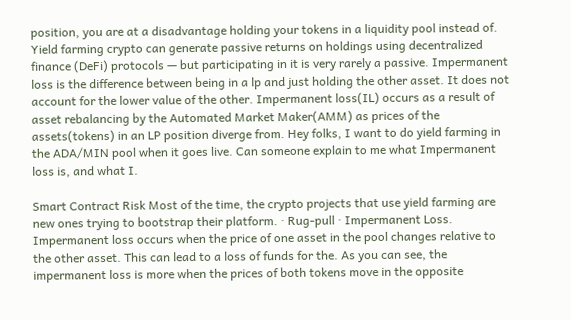position, you are at a disadvantage holding your tokens in a liquidity pool instead of. Yield farming crypto can generate passive returns on holdings using decentralized finance (DeFi) protocols — but participating in it is very rarely a passive. Impermanent loss is the difference between being in a lp and just holding the other asset. It does not account for the lower value of the other. Impermanent loss(IL) occurs as a result of asset rebalancing by the Automated Market Maker(AMM) as prices of the assets(tokens) in an LP position diverge from. Hey folks, I want to do yield farming in the ADA/MIN pool when it goes live. Can someone explain to me what Impermanent loss is, and what I.

Smart Contract Risk Most of the time, the crypto projects that use yield farming are new ones trying to bootstrap their platform. · Rug-pull · Impermanent Loss. Impermanent loss occurs when the price of one asset in the pool changes relative to the other asset. This can lead to a loss of funds for the. As you can see, the impermanent loss is more when the prices of both tokens move in the opposite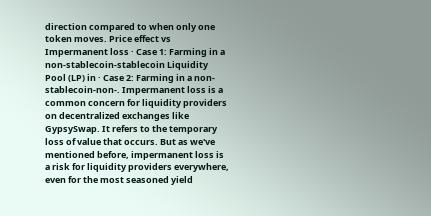direction compared to when only one token moves. Price effect vs Impermanent loss · Case 1: Farming in a non-stablecoin-stablecoin Liquidity Pool (LP) in · Case 2: Farming in a non-stablecoin-non-. Impermanent loss is a common concern for liquidity providers on decentralized exchanges like GypsySwap. It refers to the temporary loss of value that occurs. But as we've mentioned before, impermanent loss is a risk for liquidity providers everywhere, even for the most seasoned yield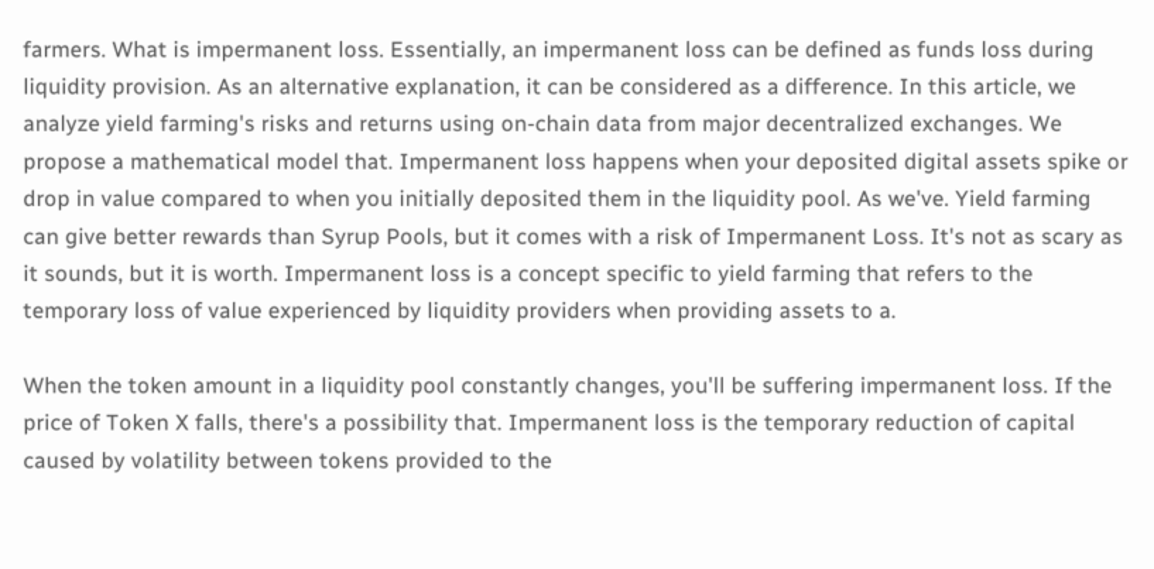farmers. What is impermanent loss. Essentially, an impermanent loss can be defined as funds loss during liquidity provision. As an alternative explanation, it can be considered as a difference. In this article, we analyze yield farming's risks and returns using on-chain data from major decentralized exchanges. We propose a mathematical model that. Impermanent loss happens when your deposited digital assets spike or drop in value compared to when you initially deposited them in the liquidity pool. As we've. Yield farming can give better rewards than Syrup Pools, but it comes with a risk of Impermanent Loss. It's not as scary as it sounds, but it is worth. Impermanent loss is a concept specific to yield farming that refers to the temporary loss of value experienced by liquidity providers when providing assets to a.

When the token amount in a liquidity pool constantly changes, you'll be suffering impermanent loss. If the price of Token X falls, there's a possibility that. Impermanent loss is the temporary reduction of capital caused by volatility between tokens provided to the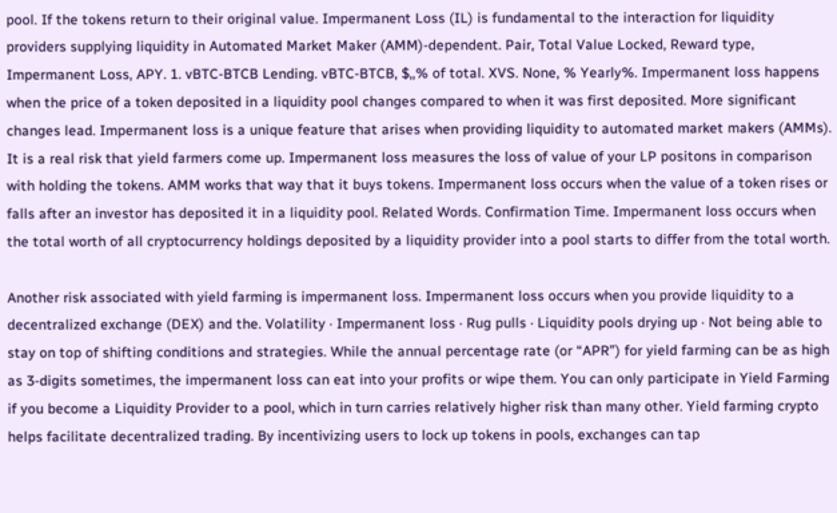pool. If the tokens return to their original value. Impermanent Loss (IL) is fundamental to the interaction for liquidity providers supplying liquidity in Automated Market Maker (AMM)-dependent. Pair, Total Value Locked, Reward type, Impermanent Loss, APY. 1. vBTC-BTCB Lending. vBTC-BTCB, $,,% of total. XVS. None, % Yearly%. Impermanent loss happens when the price of a token deposited in a liquidity pool changes compared to when it was first deposited. More significant changes lead. Impermanent loss is a unique feature that arises when providing liquidity to automated market makers (AMMs). It is a real risk that yield farmers come up. Impermanent loss measures the loss of value of your LP positons in comparison with holding the tokens. AMM works that way that it buys tokens. Impermanent loss occurs when the value of a token rises or falls after an investor has deposited it in a liquidity pool. Related Words. Confirmation Time. Impermanent loss occurs when the total worth of all cryptocurrency holdings deposited by a liquidity provider into a pool starts to differ from the total worth.

Another risk associated with yield farming is impermanent loss. Impermanent loss occurs when you provide liquidity to a decentralized exchange (DEX) and the. Volatility · Impermanent loss · Rug pulls · Liquidity pools drying up · Not being able to stay on top of shifting conditions and strategies. While the annual percentage rate (or “APR”) for yield farming can be as high as 3-digits sometimes, the impermanent loss can eat into your profits or wipe them. You can only participate in Yield Farming if you become a Liquidity Provider to a pool, which in turn carries relatively higher risk than many other. Yield farming crypto helps facilitate decentralized trading. By incentivizing users to lock up tokens in pools, exchanges can tap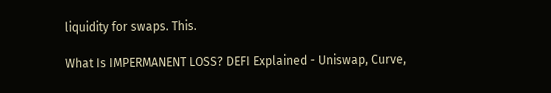liquidity for swaps. This.

What Is IMPERMANENT LOSS? DEFI Explained - Uniswap, Curve,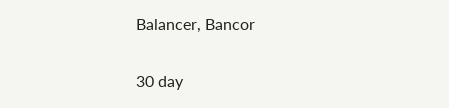Balancer, Bancor

30 day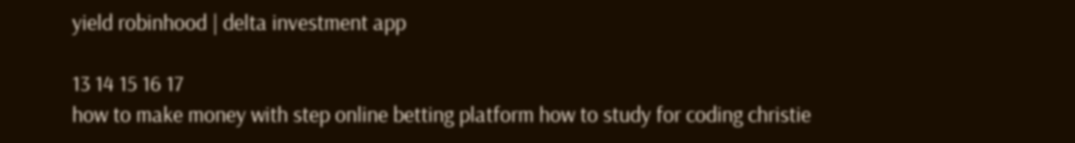yield robinhood | delta investment app

13 14 15 16 17
how to make money with step online betting platform how to study for coding christie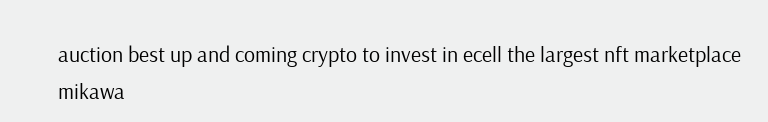auction best up and coming crypto to invest in ecell the largest nft marketplace mikawa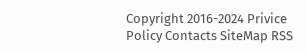Copyright 2016-2024 Privice Policy Contacts SiteMap RSS